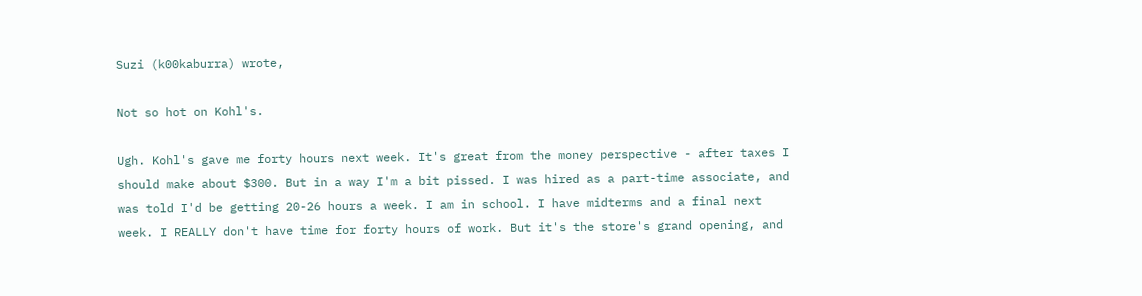Suzi (k00kaburra) wrote,

Not so hot on Kohl's.

Ugh. Kohl's gave me forty hours next week. It's great from the money perspective - after taxes I should make about $300. But in a way I'm a bit pissed. I was hired as a part-time associate, and was told I'd be getting 20-26 hours a week. I am in school. I have midterms and a final next week. I REALLY don't have time for forty hours of work. But it's the store's grand opening, and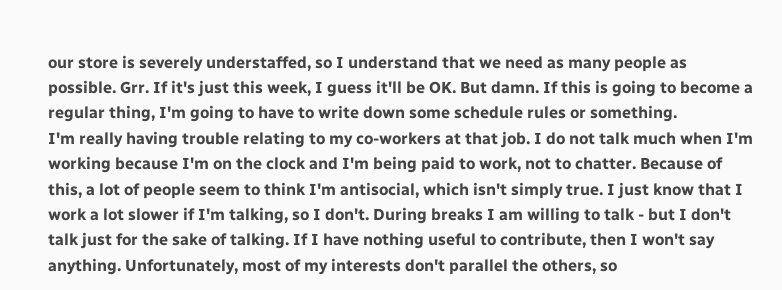our store is severely understaffed, so I understand that we need as many people as possible. Grr. If it's just this week, I guess it'll be OK. But damn. If this is going to become a regular thing, I'm going to have to write down some schedule rules or something.
I'm really having trouble relating to my co-workers at that job. I do not talk much when I'm working because I'm on the clock and I'm being paid to work, not to chatter. Because of this, a lot of people seem to think I'm antisocial, which isn't simply true. I just know that I work a lot slower if I'm talking, so I don't. During breaks I am willing to talk - but I don't talk just for the sake of talking. If I have nothing useful to contribute, then I won't say anything. Unfortunately, most of my interests don't parallel the others, so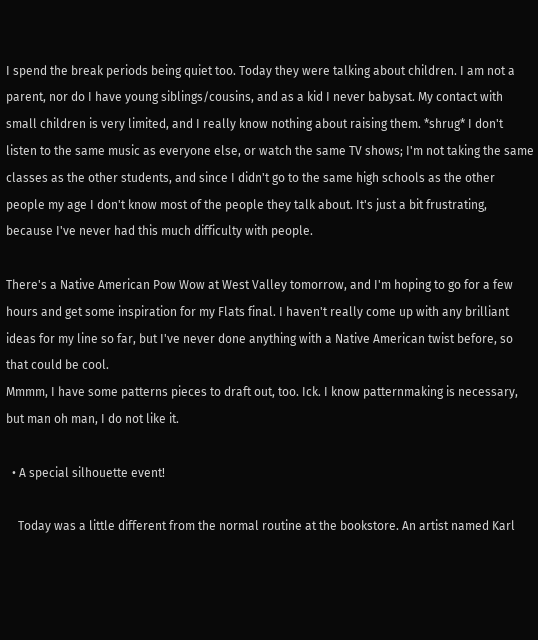I spend the break periods being quiet too. Today they were talking about children. I am not a parent, nor do I have young siblings/cousins, and as a kid I never babysat. My contact with small children is very limited, and I really know nothing about raising them. *shrug* I don't listen to the same music as everyone else, or watch the same TV shows; I'm not taking the same classes as the other students, and since I didn't go to the same high schools as the other people my age I don't know most of the people they talk about. It's just a bit frustrating, because I've never had this much difficulty with people.

There's a Native American Pow Wow at West Valley tomorrow, and I'm hoping to go for a few hours and get some inspiration for my Flats final. I haven't really come up with any brilliant ideas for my line so far, but I've never done anything with a Native American twist before, so that could be cool.
Mmmm, I have some patterns pieces to draft out, too. Ick. I know patternmaking is necessary, but man oh man, I do not like it.

  • A special silhouette event!

    Today was a little different from the normal routine at the bookstore. An artist named Karl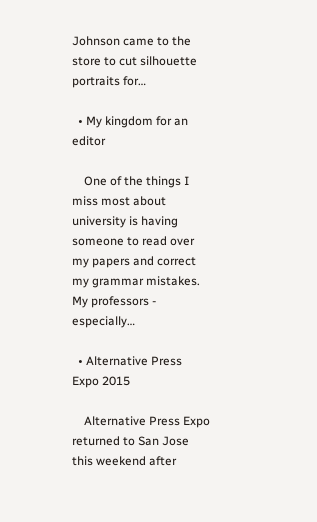Johnson came to the store to cut silhouette portraits for…

  • My kingdom for an editor

    One of the things I miss most about university is having someone to read over my papers and correct my grammar mistakes. My professors - especially…

  • Alternative Press Expo 2015

    Alternative Press Expo returned to San Jose this weekend after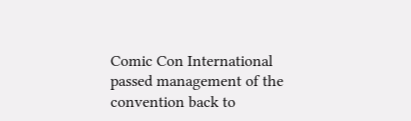Comic Con International passed management of the convention back to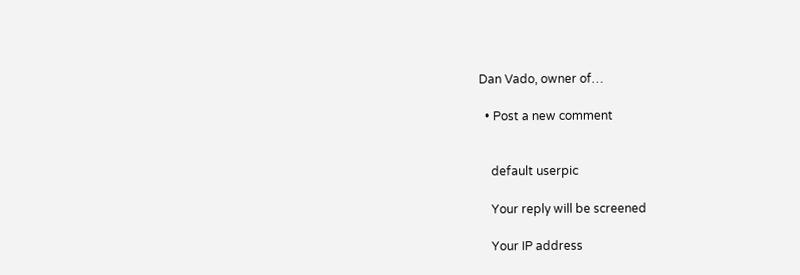Dan Vado, owner of…

  • Post a new comment


    default userpic

    Your reply will be screened

    Your IP address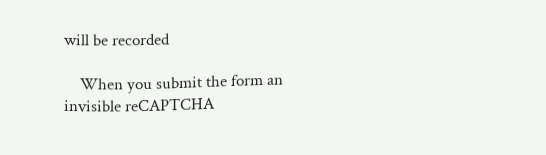will be recorded

    When you submit the form an invisible reCAPTCHA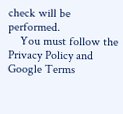check will be performed.
    You must follow the Privacy Policy and Google Terms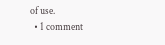of use.
  • 1 comment